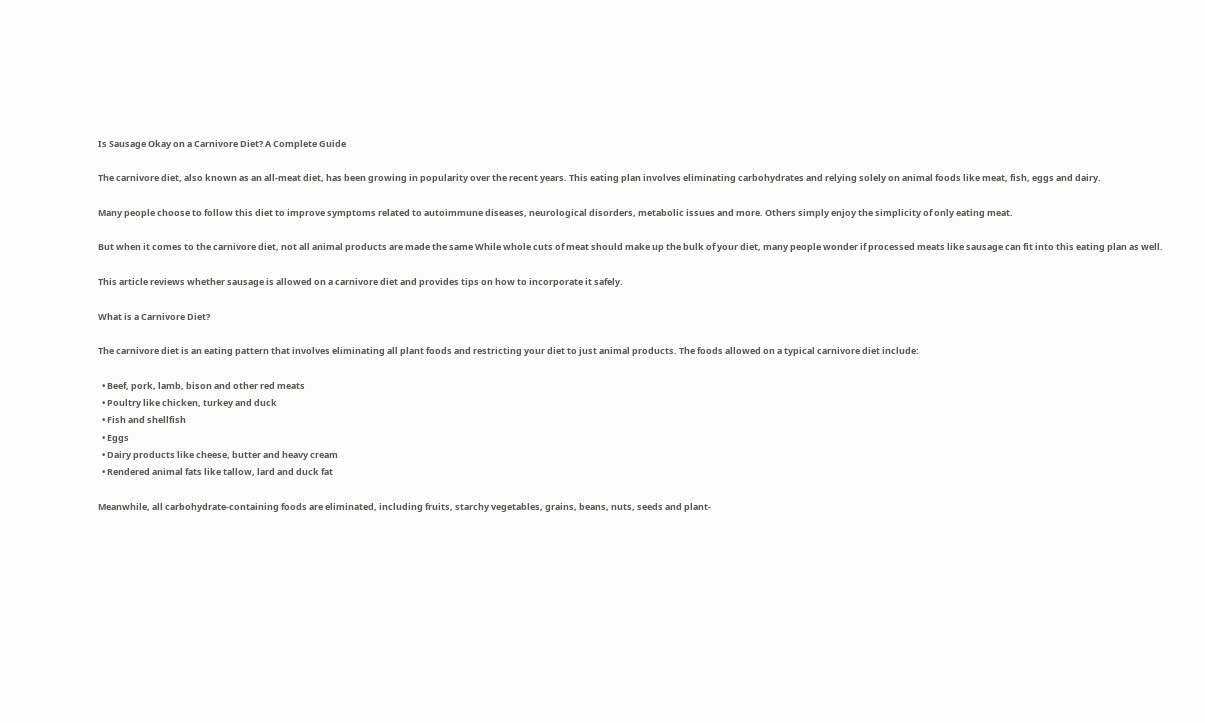Is Sausage Okay on a Carnivore Diet? A Complete Guide

The carnivore diet, also known as an all-meat diet, has been growing in popularity over the recent years. This eating plan involves eliminating carbohydrates and relying solely on animal foods like meat, fish, eggs and dairy.

Many people choose to follow this diet to improve symptoms related to autoimmune diseases, neurological disorders, metabolic issues and more. Others simply enjoy the simplicity of only eating meat.

But when it comes to the carnivore diet, not all animal products are made the same While whole cuts of meat should make up the bulk of your diet, many people wonder if processed meats like sausage can fit into this eating plan as well.

This article reviews whether sausage is allowed on a carnivore diet and provides tips on how to incorporate it safely.

What is a Carnivore Diet?

The carnivore diet is an eating pattern that involves eliminating all plant foods and restricting your diet to just animal products. The foods allowed on a typical carnivore diet include:

  • Beef, pork, lamb, bison and other red meats
  • Poultry like chicken, turkey and duck
  • Fish and shellfish
  • Eggs
  • Dairy products like cheese, butter and heavy cream
  • Rendered animal fats like tallow, lard and duck fat

Meanwhile, all carbohydrate-containing foods are eliminated, including fruits, starchy vegetables, grains, beans, nuts, seeds and plant-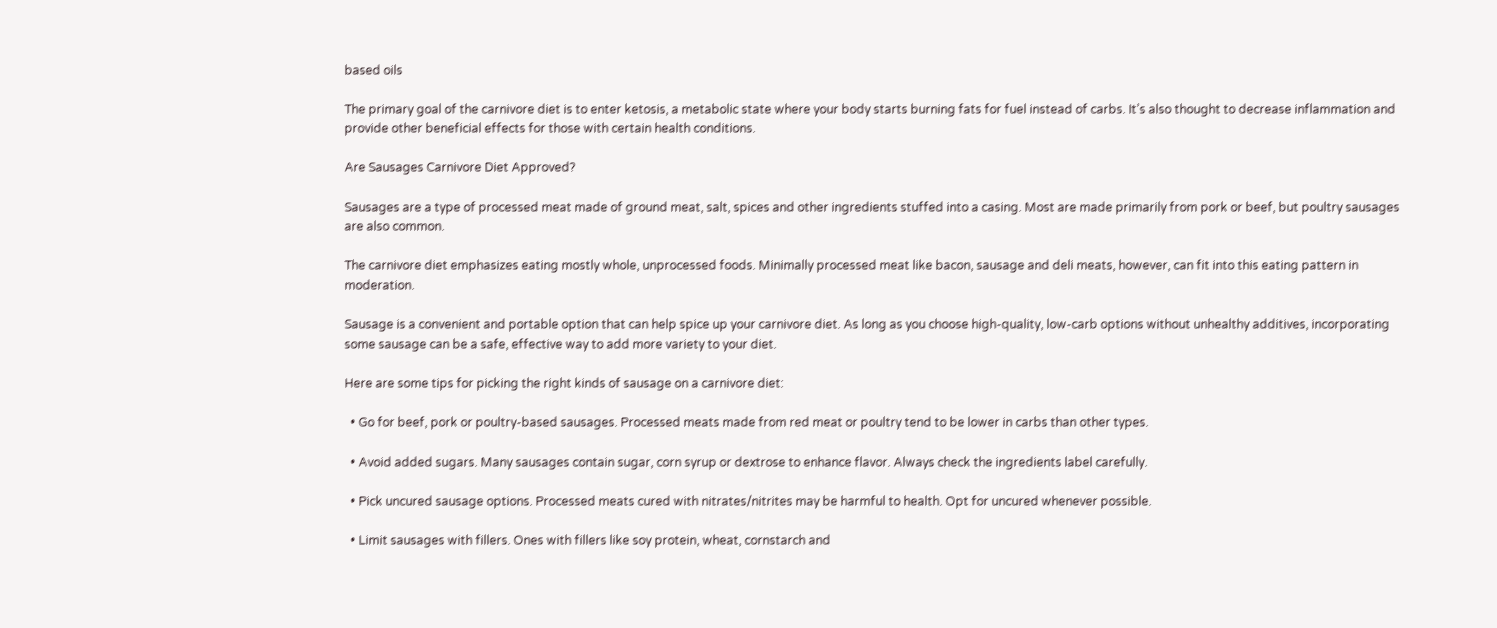based oils

The primary goal of the carnivore diet is to enter ketosis, a metabolic state where your body starts burning fats for fuel instead of carbs. It’s also thought to decrease inflammation and provide other beneficial effects for those with certain health conditions.

Are Sausages Carnivore Diet Approved?

Sausages are a type of processed meat made of ground meat, salt, spices and other ingredients stuffed into a casing. Most are made primarily from pork or beef, but poultry sausages are also common.

The carnivore diet emphasizes eating mostly whole, unprocessed foods. Minimally processed meat like bacon, sausage and deli meats, however, can fit into this eating pattern in moderation.

Sausage is a convenient and portable option that can help spice up your carnivore diet. As long as you choose high-quality, low-carb options without unhealthy additives, incorporating some sausage can be a safe, effective way to add more variety to your diet.

Here are some tips for picking the right kinds of sausage on a carnivore diet:

  • Go for beef, pork or poultry-based sausages. Processed meats made from red meat or poultry tend to be lower in carbs than other types.

  • Avoid added sugars. Many sausages contain sugar, corn syrup or dextrose to enhance flavor. Always check the ingredients label carefully.

  • Pick uncured sausage options. Processed meats cured with nitrates/nitrites may be harmful to health. Opt for uncured whenever possible.

  • Limit sausages with fillers. Ones with fillers like soy protein, wheat, cornstarch and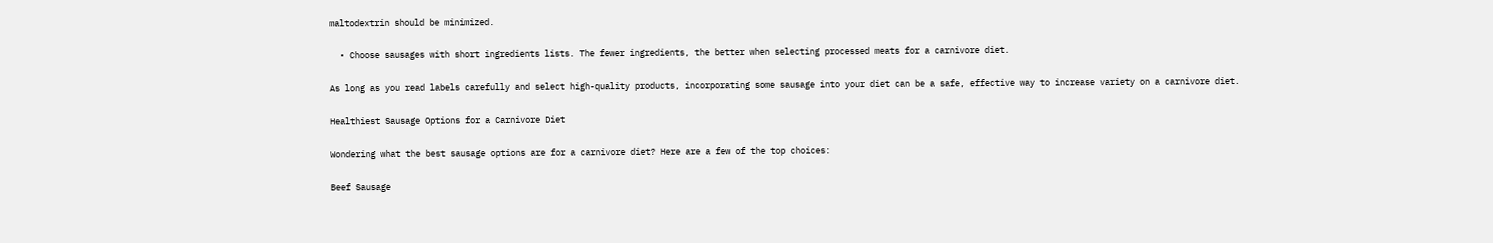maltodextrin should be minimized.

  • Choose sausages with short ingredients lists. The fewer ingredients, the better when selecting processed meats for a carnivore diet.

As long as you read labels carefully and select high-quality products, incorporating some sausage into your diet can be a safe, effective way to increase variety on a carnivore diet.

Healthiest Sausage Options for a Carnivore Diet

Wondering what the best sausage options are for a carnivore diet? Here are a few of the top choices:

Beef Sausage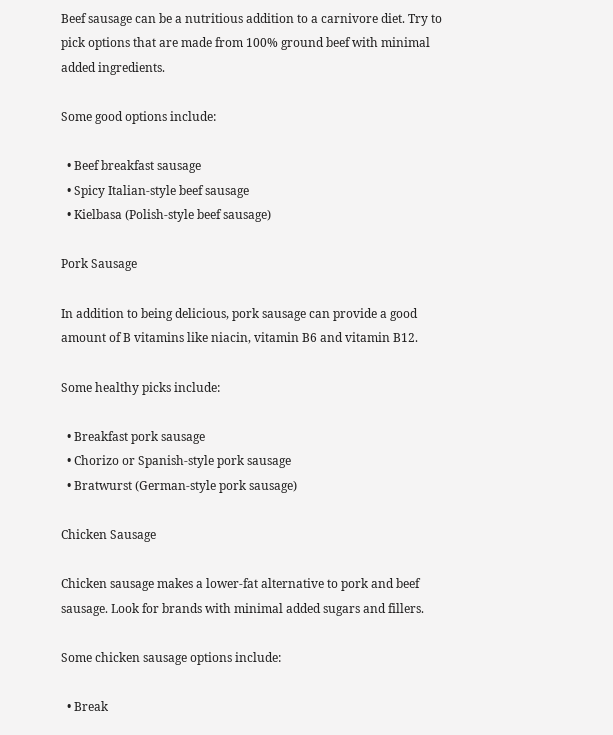Beef sausage can be a nutritious addition to a carnivore diet. Try to pick options that are made from 100% ground beef with minimal added ingredients.

Some good options include:

  • Beef breakfast sausage
  • Spicy Italian-style beef sausage
  • Kielbasa (Polish-style beef sausage)

Pork Sausage

In addition to being delicious, pork sausage can provide a good amount of B vitamins like niacin, vitamin B6 and vitamin B12.

Some healthy picks include:

  • Breakfast pork sausage
  • Chorizo or Spanish-style pork sausage
  • Bratwurst (German-style pork sausage)

Chicken Sausage

Chicken sausage makes a lower-fat alternative to pork and beef sausage. Look for brands with minimal added sugars and fillers.

Some chicken sausage options include:

  • Break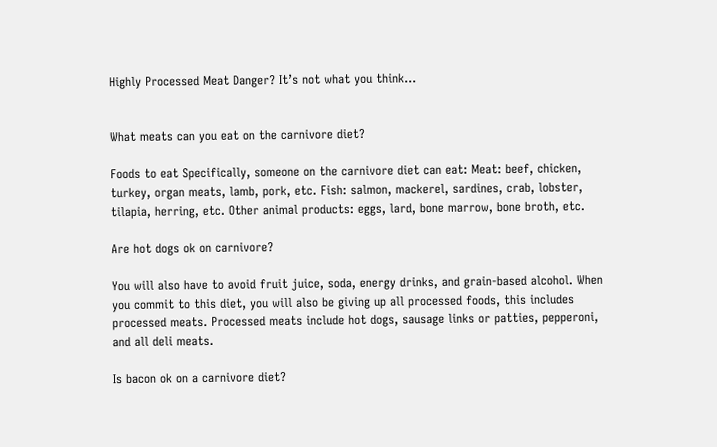Highly Processed Meat Danger? It’s not what you think…


What meats can you eat on the carnivore diet?

Foods to eat Specifically, someone on the carnivore diet can eat: Meat: beef, chicken, turkey, organ meats, lamb, pork, etc. Fish: salmon, mackerel, sardines, crab, lobster, tilapia, herring, etc. Other animal products: eggs, lard, bone marrow, bone broth, etc.

Are hot dogs ok on carnivore?

You will also have to avoid fruit juice, soda, energy drinks, and grain-based alcohol. When you commit to this diet, you will also be giving up all processed foods, this includes processed meats. Processed meats include hot dogs, sausage links or patties, pepperoni, and all deli meats.

Is bacon ok on a carnivore diet?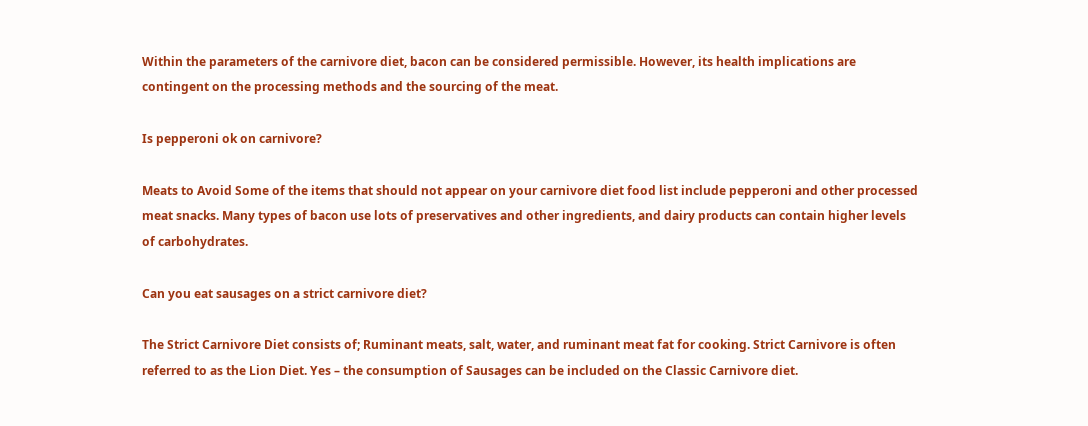Within the parameters of the carnivore diet, bacon can be considered permissible. However, its health implications are contingent on the processing methods and the sourcing of the meat.

Is pepperoni ok on carnivore?

Meats to Avoid Some of the items that should not appear on your carnivore diet food list include pepperoni and other processed meat snacks. Many types of bacon use lots of preservatives and other ingredients, and dairy products can contain higher levels of carbohydrates.

Can you eat sausages on a strict carnivore diet?

The Strict Carnivore Diet consists of; Ruminant meats, salt, water, and ruminant meat fat for cooking. Strict Carnivore is often referred to as the Lion Diet. Yes – the consumption of Sausages can be included on the Classic Carnivore diet.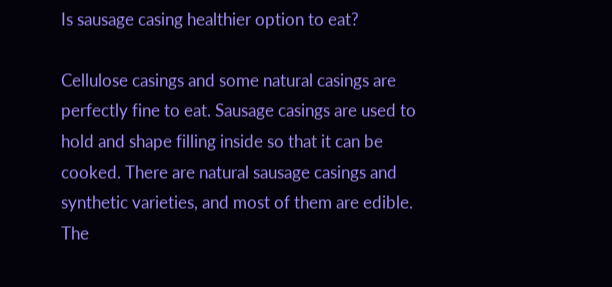Is sausage casing healthier option to eat?

Cellulose casings and some natural casings are perfectly fine to eat. Sausage casings are used to hold and shape filling inside so that it can be cooked. There are natural sausage casings and synthetic varieties, and most of them are edible. The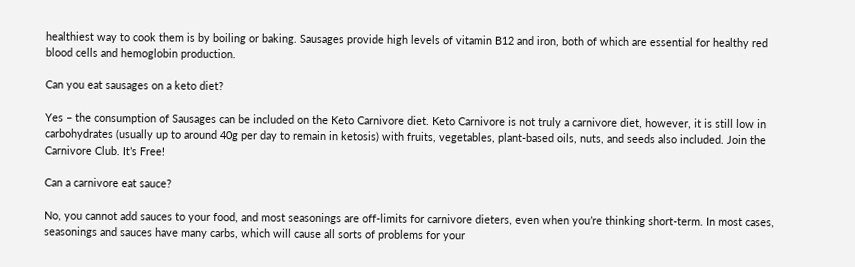healthiest way to cook them is by boiling or baking. Sausages provide high levels of vitamin B12 and iron, both of which are essential for healthy red blood cells and hemoglobin production.

Can you eat sausages on a keto diet?

Yes – the consumption of Sausages can be included on the Keto Carnivore diet. Keto Carnivore is not truly a carnivore diet, however, it is still low in carbohydrates (usually up to around 40g per day to remain in ketosis) with fruits, vegetables, plant-based oils, nuts, and seeds also included. Join the Carnivore Club. It’s Free!

Can a carnivore eat sauce?

No, you cannot add sauces to your food, and most seasonings are off-limits for carnivore dieters, even when you’re thinking short-term. In most cases, seasonings and sauces have many carbs, which will cause all sorts of problems for your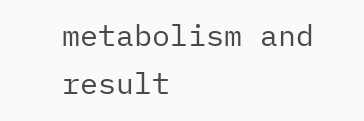metabolism and result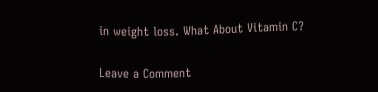in weight loss. What About Vitamin C?

Leave a Comment